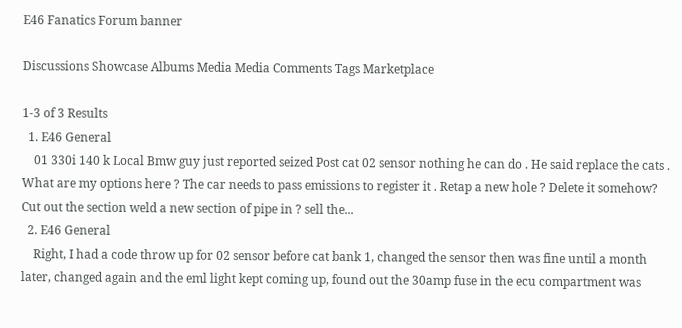E46 Fanatics Forum banner

Discussions Showcase Albums Media Media Comments Tags Marketplace

1-3 of 3 Results
  1. E46 General
    01 330i 140 k Local Bmw guy just reported seized Post cat 02 sensor nothing he can do . He said replace the cats . What are my options here ? The car needs to pass emissions to register it . Retap a new hole ? Delete it somehow? Cut out the section weld a new section of pipe in ? sell the...
  2. E46 General
    Right, I had a code throw up for 02 sensor before cat bank 1, changed the sensor then was fine until a month later, changed again and the eml light kept coming up, found out the 30amp fuse in the ecu compartment was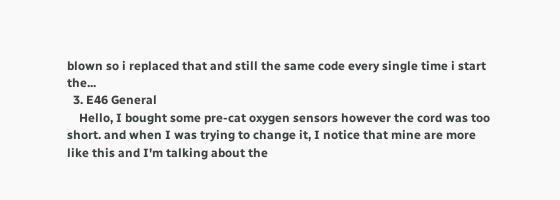blown so i replaced that and still the same code every single time i start the...
  3. E46 General
    Hello, I bought some pre-cat oxygen sensors however the cord was too short. and when I was trying to change it, I notice that mine are more like this and I'm talking about the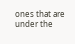ones that are under the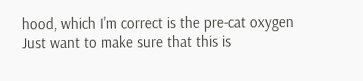hood, which I'm correct is the pre-cat oxygen Just want to make sure that this is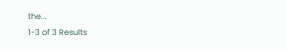the...
1-3 of 3 Results